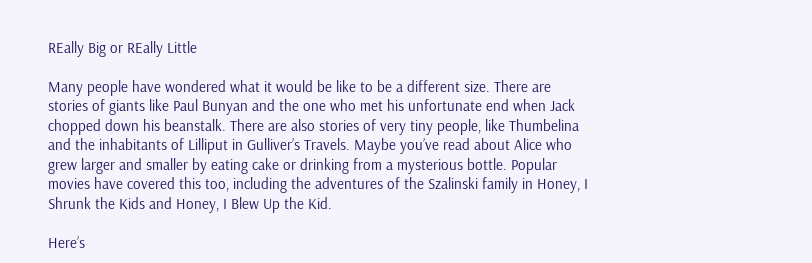REally Big or REally Little

Many people have wondered what it would be like to be a different size. There are stories of giants like Paul Bunyan and the one who met his unfortunate end when Jack chopped down his beanstalk. There are also stories of very tiny people, like Thumbelina and the inhabitants of Lilliput in Gulliver’s Travels. Maybe you’ve read about Alice who grew larger and smaller by eating cake or drinking from a mysterious bottle. Popular movies have covered this too, including the adventures of the Szalinski family in Honey, I Shrunk the Kids and Honey, I Blew Up the Kid.

Here’s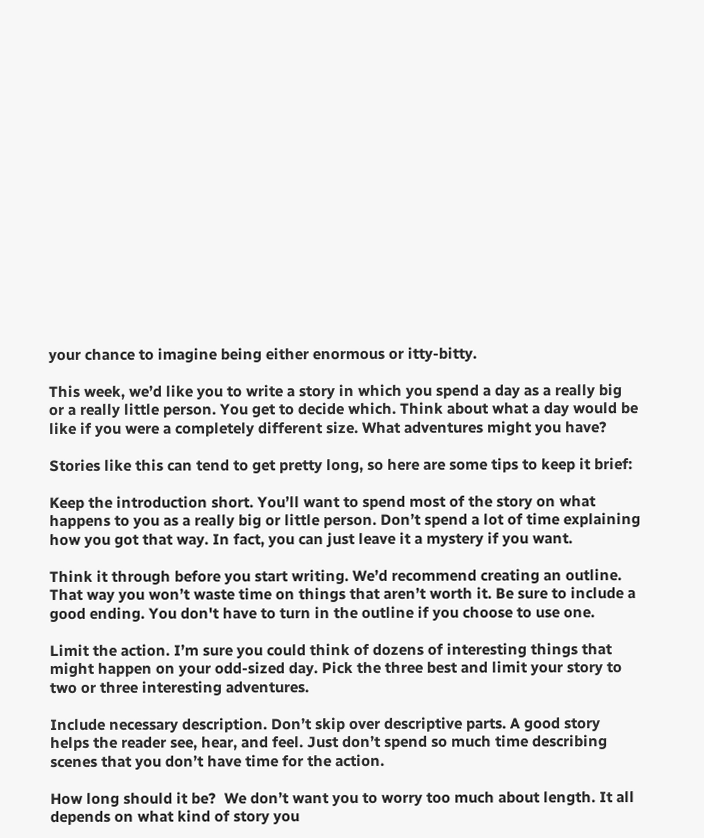your chance to imagine being either enormous or itty-bitty.

This week, we’d like you to write a story in which you spend a day as a really big or a really little person. You get to decide which. Think about what a day would be like if you were a completely different size. What adventures might you have?

Stories like this can tend to get pretty long, so here are some tips to keep it brief:

Keep the introduction short. You’ll want to spend most of the story on what happens to you as a really big or little person. Don’t spend a lot of time explaining how you got that way. In fact, you can just leave it a mystery if you want.

Think it through before you start writing. We’d recommend creating an outline. That way you won’t waste time on things that aren’t worth it. Be sure to include a good ending. You don't have to turn in the outline if you choose to use one.

Limit the action. I’m sure you could think of dozens of interesting things that might happen on your odd-sized day. Pick the three best and limit your story to two or three interesting adventures.

Include necessary description. Don’t skip over descriptive parts. A good story helps the reader see, hear, and feel. Just don’t spend so much time describing scenes that you don’t have time for the action.

How long should it be?  We don’t want you to worry too much about length. It all depends on what kind of story you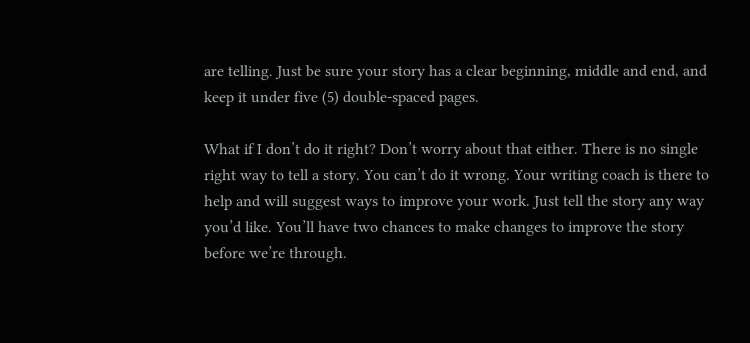are telling. Just be sure your story has a clear beginning, middle and end, and keep it under five (5) double-spaced pages.

What if I don’t do it right? Don’t worry about that either. There is no single right way to tell a story. You can’t do it wrong. Your writing coach is there to help and will suggest ways to improve your work. Just tell the story any way you’d like. You’ll have two chances to make changes to improve the story before we’re through.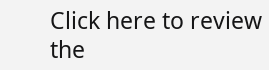Click here to review the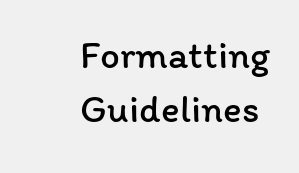Formatting Guidelines